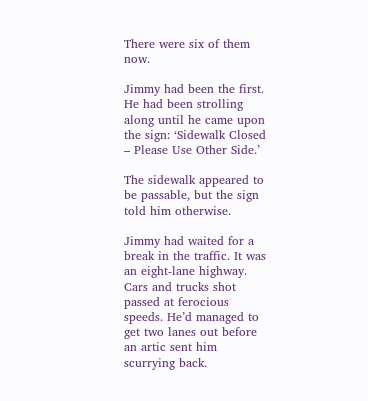There were six of them now.

Jimmy had been the first. He had been strolling along until he came upon the sign: ‘Sidewalk Closed – Please Use Other Side.’

The sidewalk appeared to be passable, but the sign told him otherwise.

Jimmy had waited for a break in the traffic. It was an eight-lane highway. Cars and trucks shot passed at ferocious speeds. He’d managed to get two lanes out before an artic sent him scurrying back.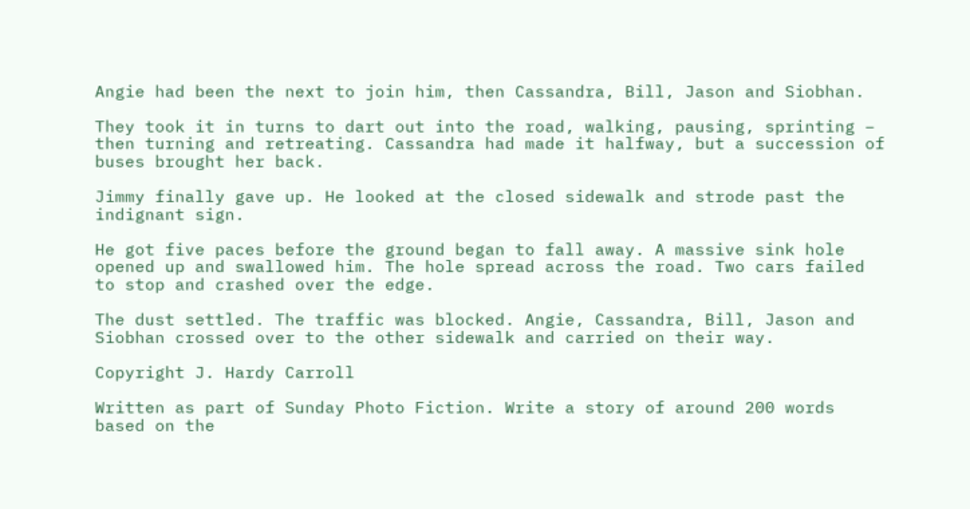Angie had been the next to join him, then Cassandra, Bill, Jason and Siobhan.

They took it in turns to dart out into the road, walking, pausing, sprinting – then turning and retreating. Cassandra had made it halfway, but a succession of buses brought her back.

Jimmy finally gave up. He looked at the closed sidewalk and strode past the indignant sign.

He got five paces before the ground began to fall away. A massive sink hole opened up and swallowed him. The hole spread across the road. Two cars failed to stop and crashed over the edge.

The dust settled. The traffic was blocked. Angie, Cassandra, Bill, Jason and Siobhan crossed over to the other sidewalk and carried on their way.

Copyright J. Hardy Carroll

Written as part of Sunday Photo Fiction. Write a story of around 200 words based on the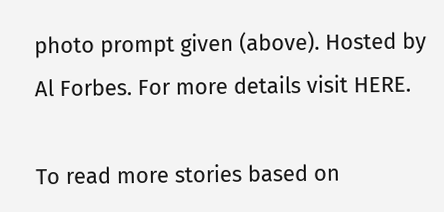photo prompt given (above). Hosted by Al Forbes. For more details visit HERE.

To read more stories based on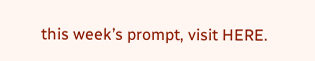this week’s prompt, visit HERE.